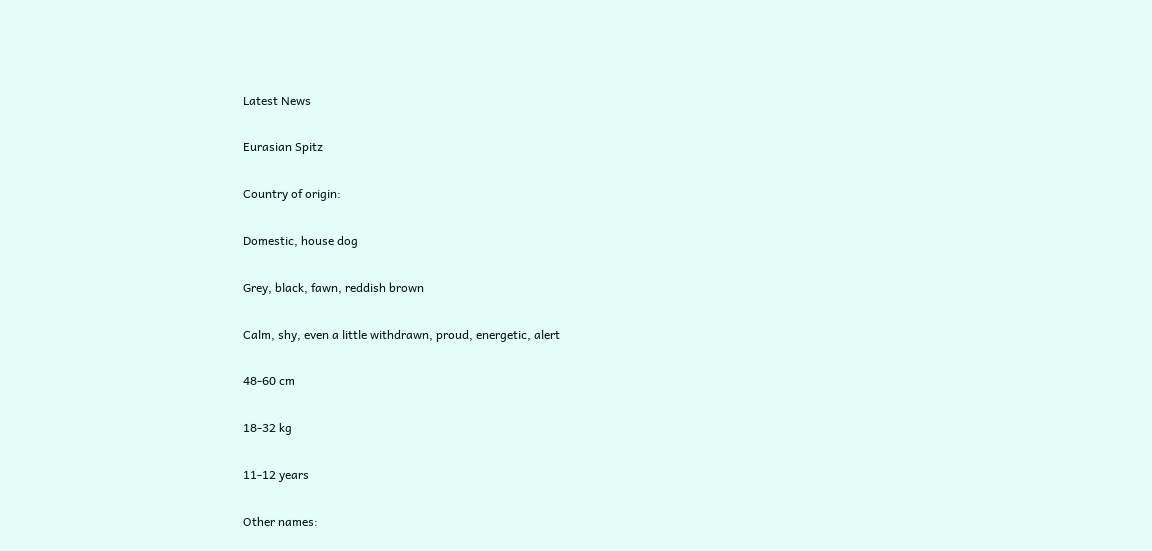Latest News

Eurasian Spitz

Country of origin:

Domestic, house dog

Grey, black, fawn, reddish brown

Calm, shy, even a little withdrawn, proud, energetic, alert

48-60 cm

18-32 kg

11-12 years

Other names: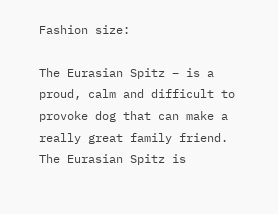Fashion size:

The Eurasian Spitz – is a proud, calm and difficult to provoke dog that can make a really great family friend. The Eurasian Spitz is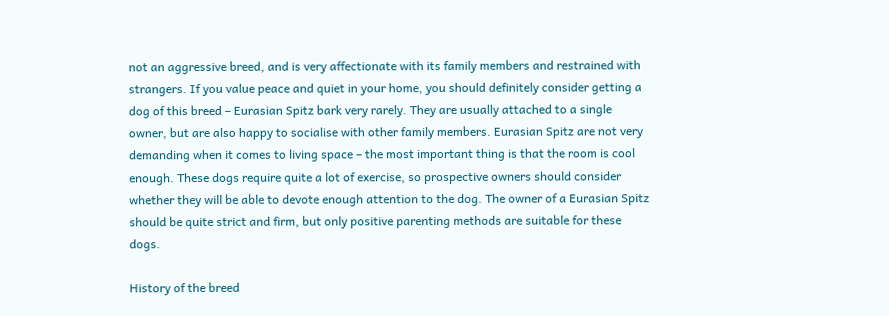not an aggressive breed, and is very affectionate with its family members and restrained with strangers. If you value peace and quiet in your home, you should definitely consider getting a dog of this breed – Eurasian Spitz bark very rarely. They are usually attached to a single owner, but are also happy to socialise with other family members. Eurasian Spitz are not very demanding when it comes to living space – the most important thing is that the room is cool enough. These dogs require quite a lot of exercise, so prospective owners should consider whether they will be able to devote enough attention to the dog. The owner of a Eurasian Spitz should be quite strict and firm, but only positive parenting methods are suitable for these dogs.

History of the breed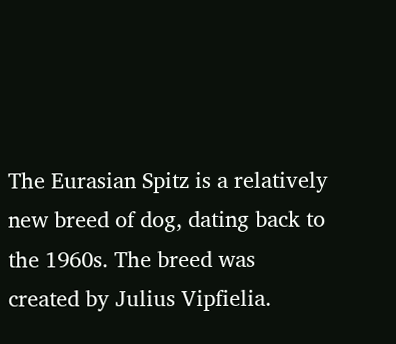The Eurasian Spitz is a relatively new breed of dog, dating back to the 1960s. The breed was created by Julius Vipfielia.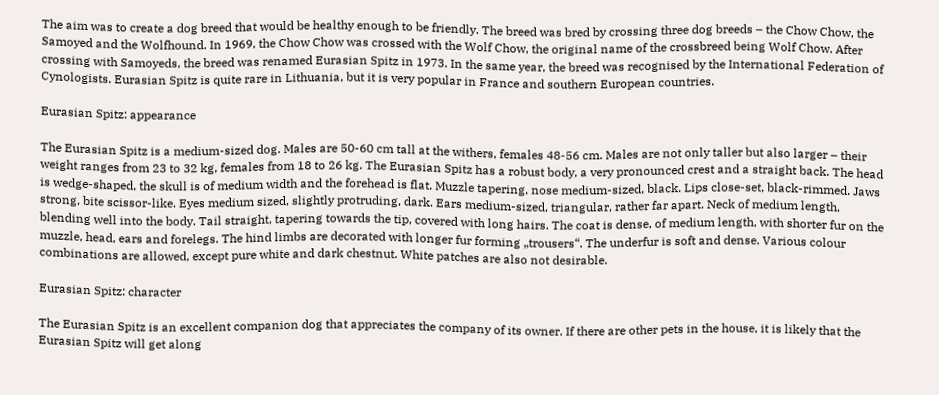The aim was to create a dog breed that would be healthy enough to be friendly. The breed was bred by crossing three dog breeds – the Chow Chow, the Samoyed and the Wolfhound. In 1969, the Chow Chow was crossed with the Wolf Chow, the original name of the crossbreed being Wolf Chow. After crossing with Samoyeds, the breed was renamed Eurasian Spitz in 1973. In the same year, the breed was recognised by the International Federation of Cynologists. Eurasian Spitz is quite rare in Lithuania, but it is very popular in France and southern European countries.

Eurasian Spitz: appearance

The Eurasian Spitz is a medium-sized dog. Males are 50-60 cm tall at the withers, females 48-56 cm. Males are not only taller but also larger – their weight ranges from 23 to 32 kg, females from 18 to 26 kg. The Eurasian Spitz has a robust body, a very pronounced crest and a straight back. The head is wedge-shaped, the skull is of medium width and the forehead is flat. Muzzle tapering, nose medium-sized, black. Lips close-set, black-rimmed. Jaws strong, bite scissor-like. Eyes medium sized, slightly protruding, dark. Ears medium-sized, triangular, rather far apart. Neck of medium length, blending well into the body. Tail straight, tapering towards the tip, covered with long hairs. The coat is dense, of medium length, with shorter fur on the muzzle, head, ears and forelegs. The hind limbs are decorated with longer fur forming „trousers“. The underfur is soft and dense. Various colour combinations are allowed, except pure white and dark chestnut. White patches are also not desirable.

Eurasian Spitz: character

The Eurasian Spitz is an excellent companion dog that appreciates the company of its owner. If there are other pets in the house, it is likely that the Eurasian Spitz will get along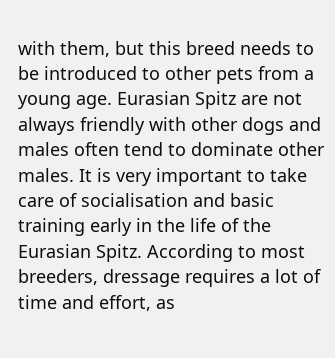with them, but this breed needs to be introduced to other pets from a young age. Eurasian Spitz are not always friendly with other dogs and males often tend to dominate other males. It is very important to take care of socialisation and basic training early in the life of the Eurasian Spitz. According to most breeders, dressage requires a lot of time and effort, as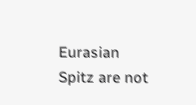Eurasian Spitz are not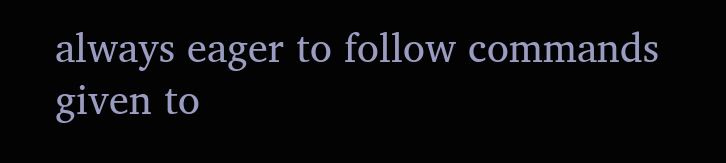always eager to follow commands given to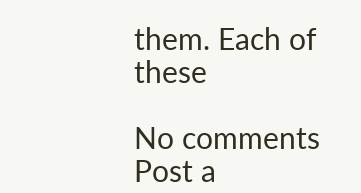them. Each of these

No comments
Post a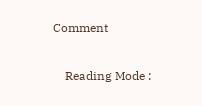Comment

    Reading Mode :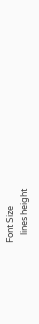Font Size
    lines height